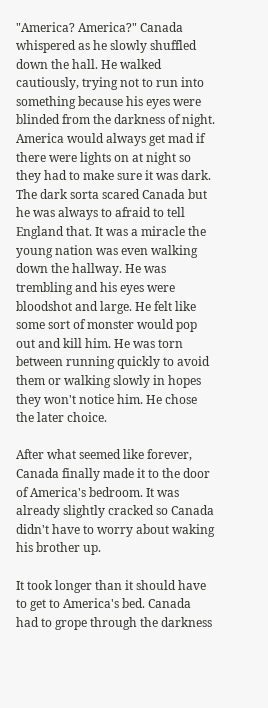"America? America?" Canada whispered as he slowly shuffled down the hall. He walked cautiously, trying not to run into something because his eyes were blinded from the darkness of night. America would always get mad if there were lights on at night so they had to make sure it was dark. The dark sorta scared Canada but he was always to afraid to tell England that. It was a miracle the young nation was even walking down the hallway. He was trembling and his eyes were bloodshot and large. He felt like some sort of monster would pop out and kill him. He was torn between running quickly to avoid them or walking slowly in hopes they won't notice him. He chose the later choice.

After what seemed like forever, Canada finally made it to the door of America's bedroom. It was already slightly cracked so Canada didn't have to worry about waking his brother up.

It took longer than it should have to get to America's bed. Canada had to grope through the darkness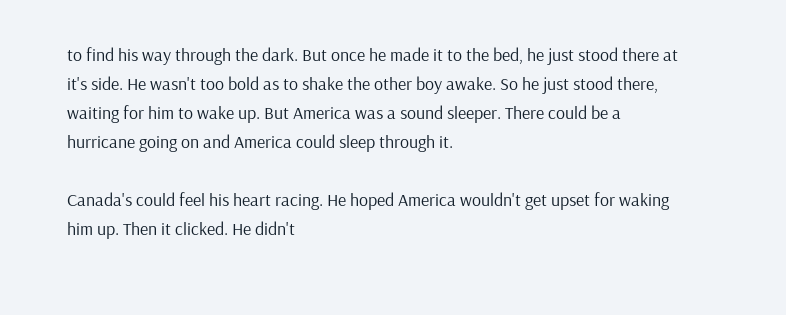to find his way through the dark. But once he made it to the bed, he just stood there at it's side. He wasn't too bold as to shake the other boy awake. So he just stood there, waiting for him to wake up. But America was a sound sleeper. There could be a hurricane going on and America could sleep through it.

Canada's could feel his heart racing. He hoped America wouldn't get upset for waking him up. Then it clicked. He didn't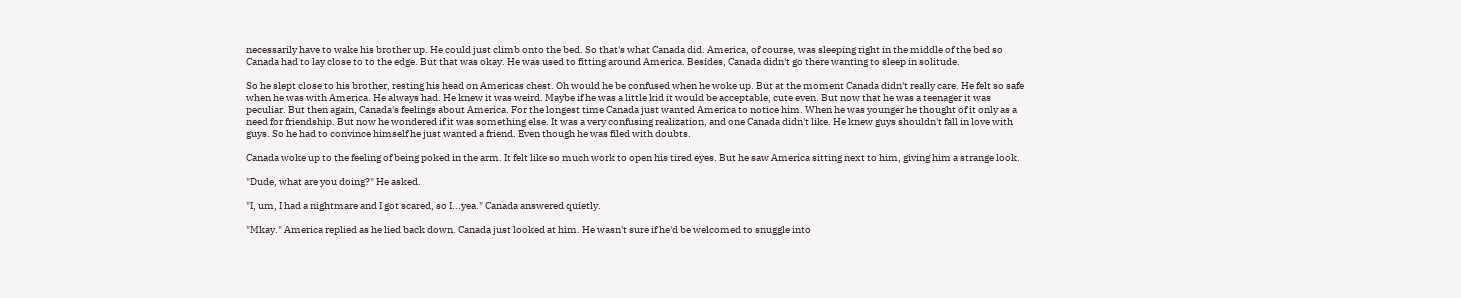necessarily have to wake his brother up. He could just climb onto the bed. So that's what Canada did. America, of course, was sleeping right in the middle of the bed so Canada had to lay close to to the edge. But that was okay. He was used to fitting around America. Besides, Canada didn't go there wanting to sleep in solitude.

So he slept close to his brother, resting his head on Americas chest. Oh would he be confused when he woke up. But at the moment Canada didn't really care. He felt so safe when he was with America. He always had. He knew it was weird. Maybe if he was a little kid it would be acceptable, cute even. But now that he was a teenager it was peculiar. But then again, Canada's feelings about America. For the longest time Canada just wanted America to notice him. When he was younger he thought of it only as a need for friendship. But now he wondered if it was something else. It was a very confusing realization, and one Canada didn't like. He knew guys shouldn't fall in love with guys. So he had to convince himself he just wanted a friend. Even though he was filed with doubts.

Canada woke up to the feeling of being poked in the arm. It felt like so much work to open his tired eyes. But he saw America sitting next to him, giving him a strange look.

"Dude, what are you doing?" He asked.

"I, um, I had a nightmare and I got scared, so I...yea." Canada answered quietly.

"Mkay." America replied as he lied back down. Canada just looked at him. He wasn't sure if he'd be welcomed to snuggle into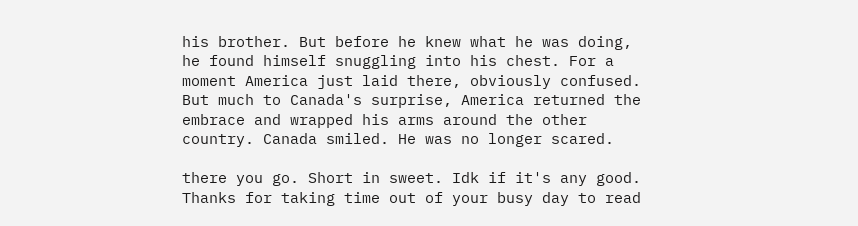his brother. But before he knew what he was doing, he found himself snuggling into his chest. For a moment America just laid there, obviously confused. But much to Canada's surprise, America returned the embrace and wrapped his arms around the other country. Canada smiled. He was no longer scared.

there you go. Short in sweet. Idk if it's any good. Thanks for taking time out of your busy day to read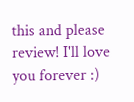this and please review! I'll love you forever :)